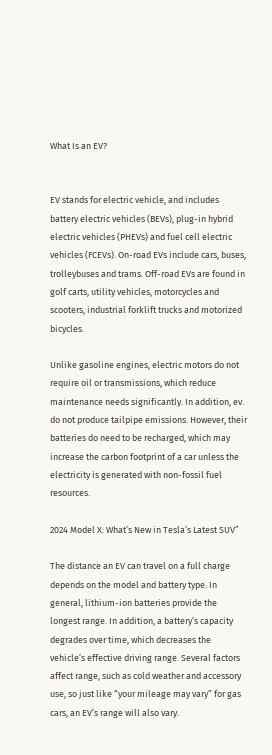What Is an EV?


EV stands for electric vehicle, and includes battery electric vehicles (BEVs), plug-in hybrid electric vehicles (PHEVs) and fuel cell electric vehicles (FCEVs). On-road EVs include cars, buses, trolleybuses and trams. Off-road EVs are found in golf carts, utility vehicles, motorcycles and scooters, industrial forklift trucks and motorized bicycles.

Unlike gasoline engines, electric motors do not require oil or transmissions, which reduce maintenance needs significantly. In addition, ev. do not produce tailpipe emissions. However, their batteries do need to be recharged, which may increase the carbon footprint of a car unless the electricity is generated with non-fossil fuel resources.

2024 Model X: What’s New in Tesla’s Latest SUV”

The distance an EV can travel on a full charge depends on the model and battery type. In general, lithium-ion batteries provide the longest range. In addition, a battery’s capacity degrades over time, which decreases the vehicle’s effective driving range. Several factors affect range, such as cold weather and accessory use, so just like “your mileage may vary” for gas cars, an EV’s range will also vary.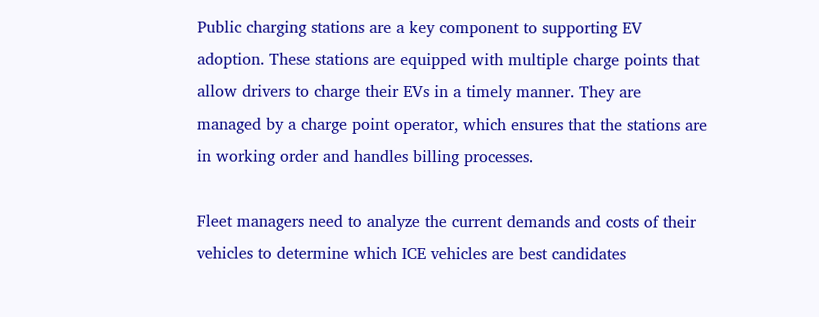Public charging stations are a key component to supporting EV adoption. These stations are equipped with multiple charge points that allow drivers to charge their EVs in a timely manner. They are managed by a charge point operator, which ensures that the stations are in working order and handles billing processes.

Fleet managers need to analyze the current demands and costs of their vehicles to determine which ICE vehicles are best candidates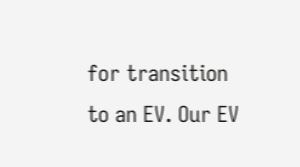for transition to an EV. Our EV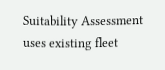Suitability Assessment uses existing fleet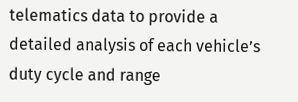telematics data to provide a detailed analysis of each vehicle’s duty cycle and range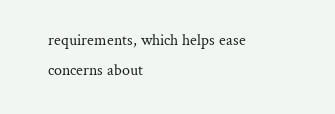requirements, which helps ease concerns about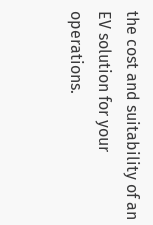the cost and suitability of an EV solution for your operations.